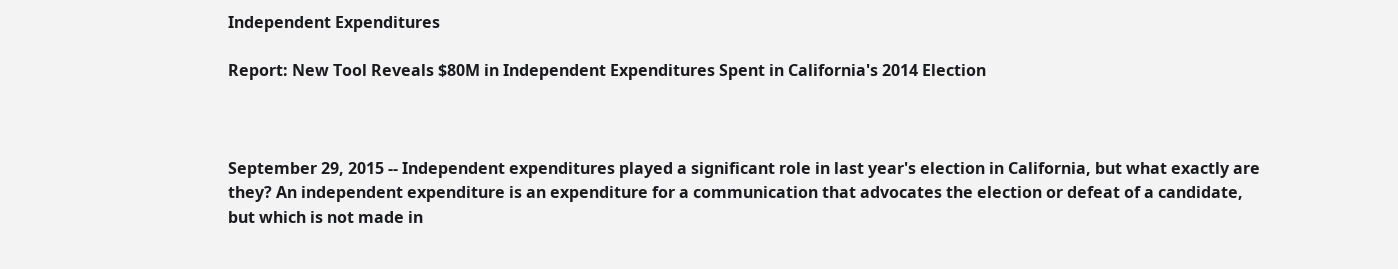Independent Expenditures

Report: New Tool Reveals $80M in Independent Expenditures Spent in California's 2014 Election



September 29, 2015 -- Independent expenditures played a significant role in last year's election in California, but what exactly are they? An independent expenditure is an expenditure for a communication that advocates the election or defeat of a candidate, but which is not made in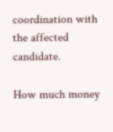coordination with the affected candidate.

How much money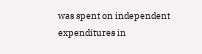was spent on independent expenditures in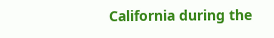California during the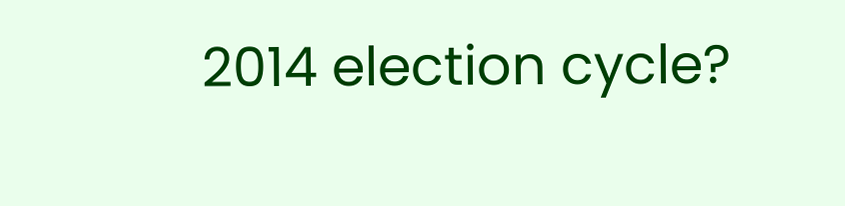2014 election cycle?